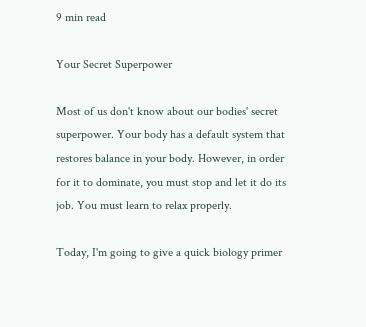9 min read

Your Secret Superpower

Most of us don't know about our bodies' secret superpower. Your body has a default system that restores balance in your body. However, in order for it to dominate, you must stop and let it do its job. You must learn to relax properly.

Today, I'm going to give a quick biology primer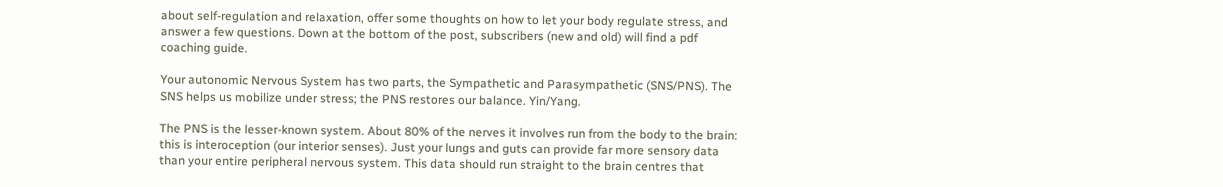about self-regulation and relaxation, offer some thoughts on how to let your body regulate stress, and answer a few questions. Down at the bottom of the post, subscribers (new and old) will find a pdf coaching guide.

Your autonomic Nervous System has two parts, the Sympathetic and Parasympathetic (SNS/PNS). The SNS helps us mobilize under stress; the PNS restores our balance. Yin/Yang.

The PNS is the lesser-known system. About 80% of the nerves it involves run from the body to the brain: this is interoception (our interior senses). Just your lungs and guts can provide far more sensory data than your entire peripheral nervous system. This data should run straight to the brain centres that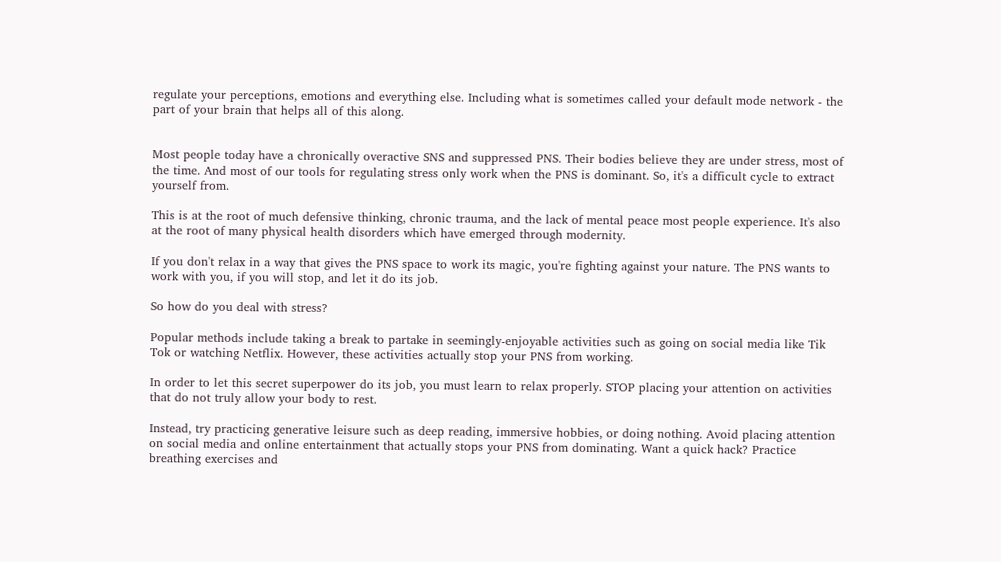regulate your perceptions, emotions and everything else. Including what is sometimes called your default mode network - the part of your brain that helps all of this along.


Most people today have a chronically overactive SNS and suppressed PNS. Their bodies believe they are under stress, most of the time. And most of our tools for regulating stress only work when the PNS is dominant. So, it's a difficult cycle to extract yourself from.

This is at the root of much defensive thinking, chronic trauma, and the lack of mental peace most people experience. It's also at the root of many physical health disorders which have emerged through modernity.

If you don't relax in a way that gives the PNS space to work its magic, you're fighting against your nature. The PNS wants to work with you, if you will stop, and let it do its job.

So how do you deal with stress?

Popular methods include taking a break to partake in seemingly-enjoyable activities such as going on social media like Tik Tok or watching Netflix. However, these activities actually stop your PNS from working.

In order to let this secret superpower do its job, you must learn to relax properly. STOP placing your attention on activities that do not truly allow your body to rest.

Instead, try practicing generative leisure such as deep reading, immersive hobbies, or doing nothing. Avoid placing attention on social media and online entertainment that actually stops your PNS from dominating. Want a quick hack? Practice breathing exercises and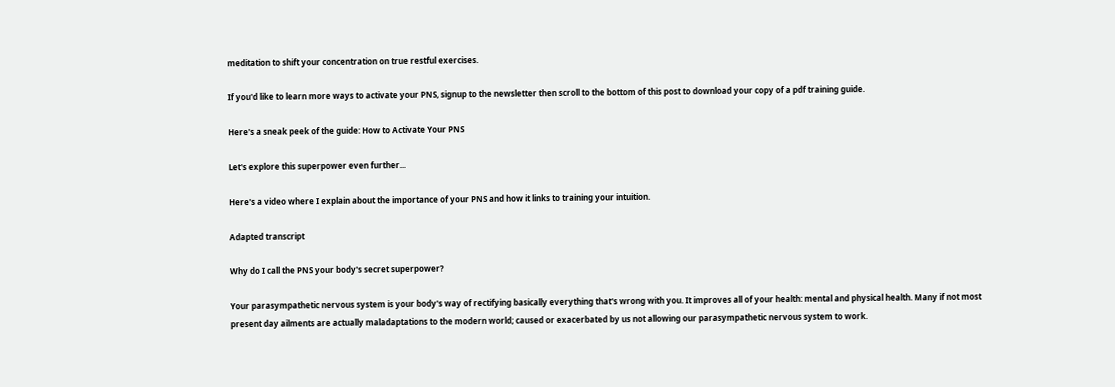meditation to shift your concentration on true restful exercises.

If you'd like to learn more ways to activate your PNS, signup to the newsletter then scroll to the bottom of this post to download your copy of a pdf training guide.

Here's a sneak peek of the guide: How to Activate Your PNS

Let's explore this superpower even further...

Here's a video where I explain about the importance of your PNS and how it links to training your intuition.

Adapted transcript

Why do I call the PNS your body's secret superpower?

Your parasympathetic nervous system is your body's way of rectifying basically everything that's wrong with you. It improves all of your health: mental and physical health. Many if not most present day ailments are actually maladaptations to the modern world; caused or exacerbated by us not allowing our parasympathetic nervous system to work.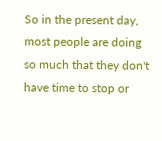So in the present day, most people are doing so much that they don't have time to stop or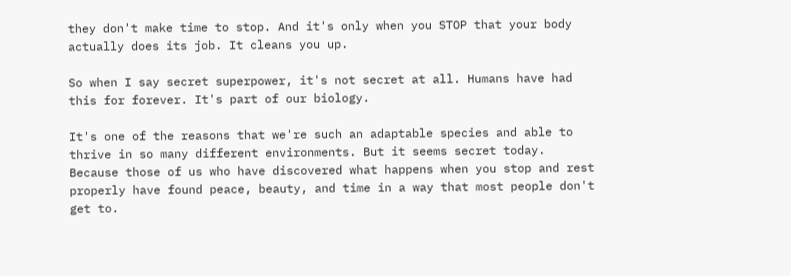they don't make time to stop. And it's only when you STOP that your body actually does its job. It cleans you up.

So when I say secret superpower, it's not secret at all. Humans have had this for forever. It's part of our biology.

It's one of the reasons that we're such an adaptable species and able to thrive in so many different environments. But it seems secret today. Because those of us who have discovered what happens when you stop and rest properly have found peace, beauty, and time in a way that most people don't get to.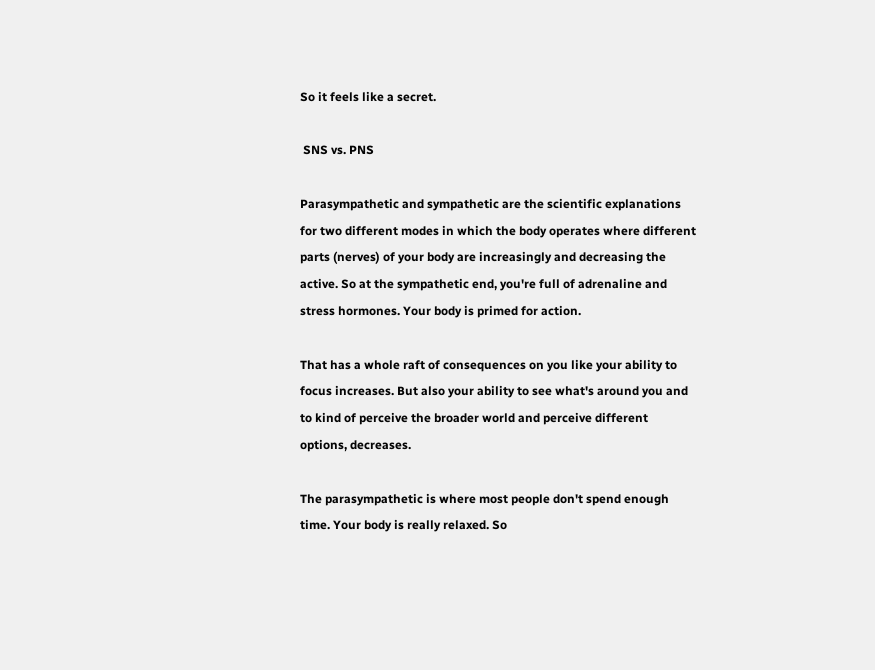So it feels like a secret.

 SNS vs. PNS

Parasympathetic and sympathetic are the scientific explanations for two different modes in which the body operates where different parts (nerves) of your body are increasingly and decreasing the active. So at the sympathetic end, you're full of adrenaline and stress hormones. Your body is primed for action.

That has a whole raft of consequences on you like your ability to focus increases. But also your ability to see what's around you and to kind of perceive the broader world and perceive different options, decreases.

The parasympathetic is where most people don't spend enough time. Your body is really relaxed. So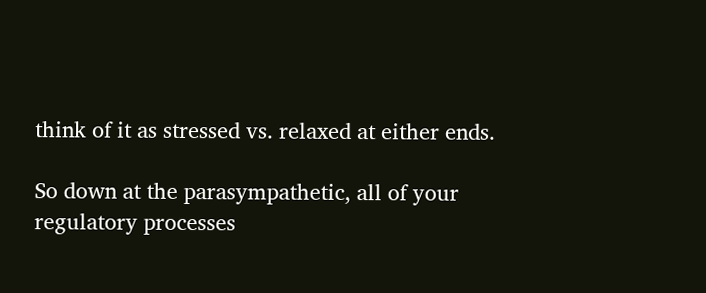think of it as stressed vs. relaxed at either ends.

So down at the parasympathetic, all of your regulatory processes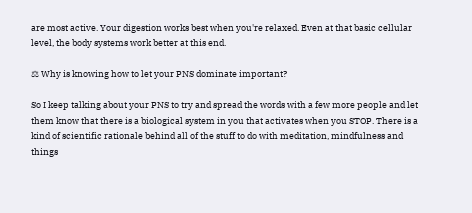are most active. Your digestion works best when you're relaxed. Even at that basic cellular level, the body systems work better at this end.

⚖ Why is knowing how to let your PNS dominate important?

So I keep talking about your PNS to try and spread the words with a few more people and let them know that there is a biological system in you that activates when you STOP. There is a kind of scientific rationale behind all of the stuff to do with meditation, mindfulness and things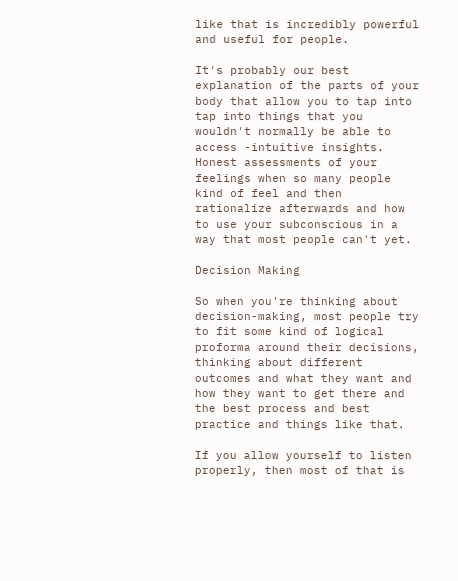like that is incredibly powerful and useful for people.

It's probably our best explanation of the parts of your body that allow you to tap into tap into things that you wouldn't normally be able to access -intuitive insights. Honest assessments of your feelings when so many people kind of feel and then rationalize afterwards and how to use your subconscious in a way that most people can't yet.

Decision Making

So when you're thinking about decision-making, most people try to fit some kind of logical proforma around their decisions, thinking about different outcomes and what they want and how they want to get there and the best process and best practice and things like that.

If you allow yourself to listen properly, then most of that is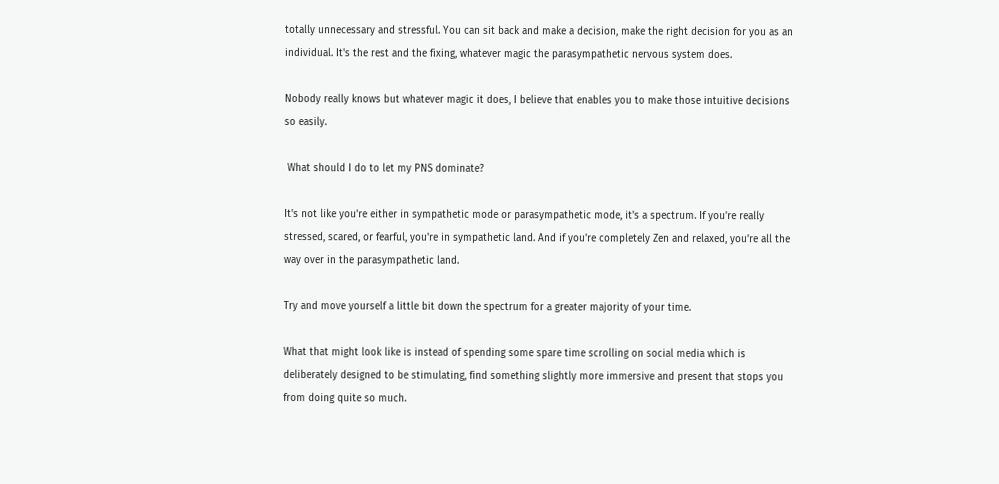totally unnecessary and stressful. You can sit back and make a decision, make the right decision for you as an individual. It's the rest and the fixing, whatever magic the parasympathetic nervous system does.

Nobody really knows but whatever magic it does, I believe that enables you to make those intuitive decisions so easily.

 What should I do to let my PNS dominate?

It's not like you're either in sympathetic mode or parasympathetic mode, it's a spectrum. If you're really stressed, scared, or fearful, you're in sympathetic land. And if you're completely Zen and relaxed, you're all the way over in the parasympathetic land.

Try and move yourself a little bit down the spectrum for a greater majority of your time.

What that might look like is instead of spending some spare time scrolling on social media which is deliberately designed to be stimulating, find something slightly more immersive and present that stops you from doing quite so much.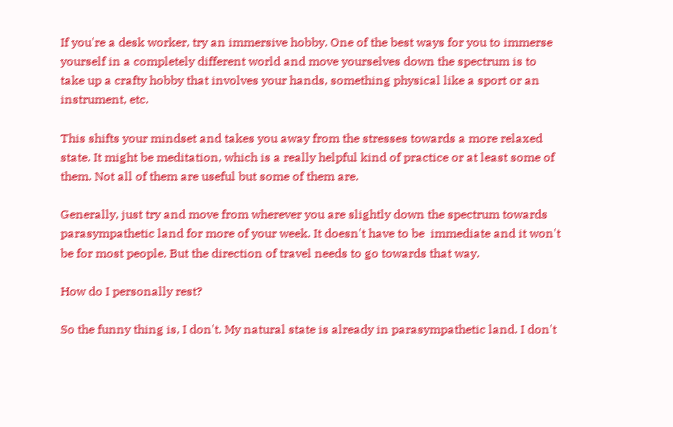If you're a desk worker, try an immersive hobby. One of the best ways for you to immerse yourself in a completely different world and move yourselves down the spectrum is to take up a crafty hobby that involves your hands, something physical like a sport or an instrument, etc.

This shifts your mindset and takes you away from the stresses towards a more relaxed state. It might be meditation, which is a really helpful kind of practice or at least some of them. Not all of them are useful but some of them are.

Generally, just try and move from wherever you are slightly down the spectrum towards parasympathetic land for more of your week. It doesn't have to be  immediate and it won't be for most people. But the direction of travel needs to go towards that way.

How do I personally rest?

So the funny thing is, I don't. My natural state is already in parasympathetic land. I don't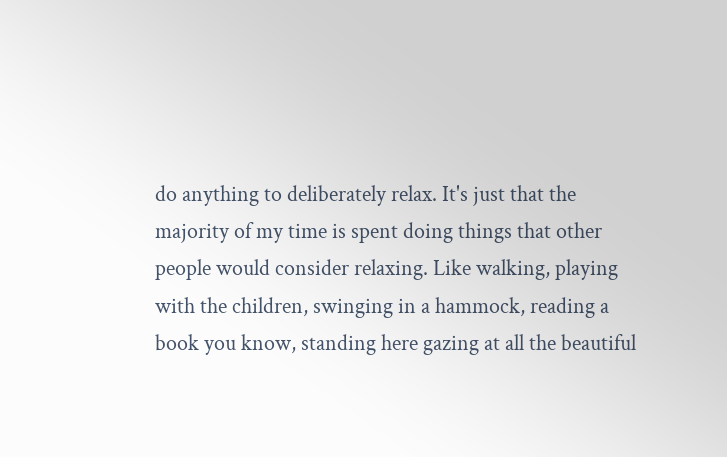do anything to deliberately relax. It's just that the majority of my time is spent doing things that other people would consider relaxing. Like walking, playing with the children, swinging in a hammock, reading a book you know, standing here gazing at all the beautiful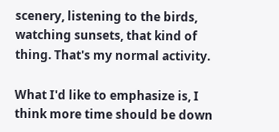scenery, listening to the birds, watching sunsets, that kind of thing. That's my normal activity.

What I'd like to emphasize is, I think more time should be down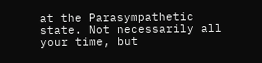at the Parasympathetic state. Not necessarily all your time, but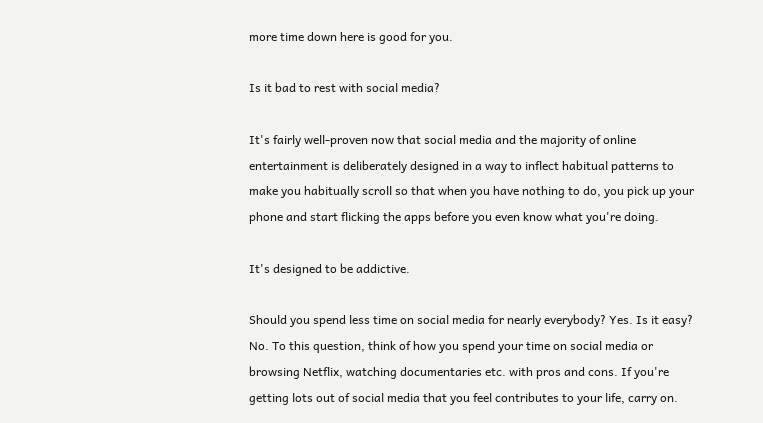more time down here is good for you.

Is it bad to rest with social media?

It's fairly well-proven now that social media and the majority of online entertainment is deliberately designed in a way to inflect habitual patterns to make you habitually scroll so that when you have nothing to do, you pick up your phone and start flicking the apps before you even know what you're doing.

It's designed to be addictive.

Should you spend less time on social media for nearly everybody? Yes. Is it easy? No. To this question, think of how you spend your time on social media or browsing Netflix, watching documentaries etc. with pros and cons. If you're getting lots out of social media that you feel contributes to your life, carry on.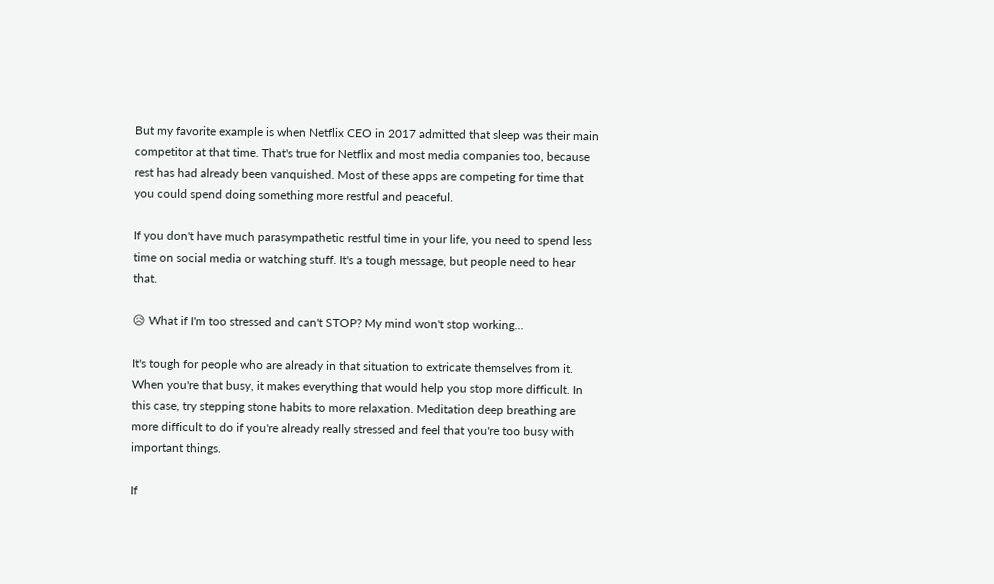But my favorite example is when Netflix CEO in 2017 admitted that sleep was their main competitor at that time. That's true for Netflix and most media companies too, because rest has had already been vanquished. Most of these apps are competing for time that you could spend doing something more restful and peaceful.

If you don't have much parasympathetic restful time in your life, you need to spend less time on social media or watching stuff. It's a tough message, but people need to hear that.

😥 What if I'm too stressed and can't STOP? My mind won't stop working...

It's tough for people who are already in that situation to extricate themselves from it. When you're that busy, it makes everything that would help you stop more difficult. In this case, try stepping stone habits to more relaxation. Meditation deep breathing are more difficult to do if you're already really stressed and feel that you're too busy with important things.

If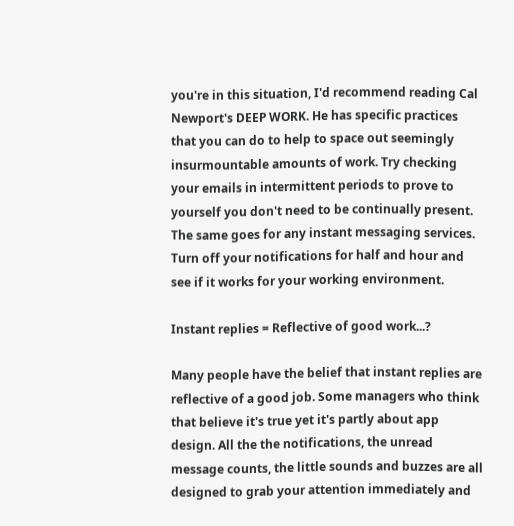you're in this situation, I'd recommend reading Cal Newport's DEEP WORK. He has specific practices that you can do to help to space out seemingly insurmountable amounts of work. Try checking your emails in intermittent periods to prove to yourself you don't need to be continually present. The same goes for any instant messaging services. Turn off your notifications for half and hour and see if it works for your working environment.

Instant replies = Reflective of good work...?

Many people have the belief that instant replies are reflective of a good job. Some managers who think that believe it's true yet it's partly about app design. All the the notifications, the unread message counts, the little sounds and buzzes are all designed to grab your attention immediately and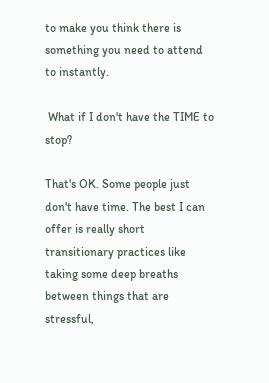to make you think there is something you need to attend to instantly.

 What if I don't have the TIME to stop?

That's OK. Some people just don't have time. The best I can offer is really short transitionary practices like taking some deep breaths between things that are stressful,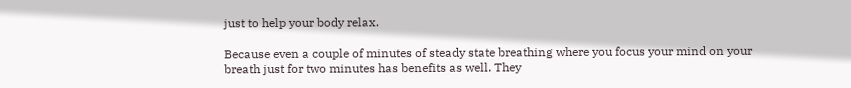just to help your body relax.

Because even a couple of minutes of steady state breathing where you focus your mind on your breath just for two minutes has benefits as well. They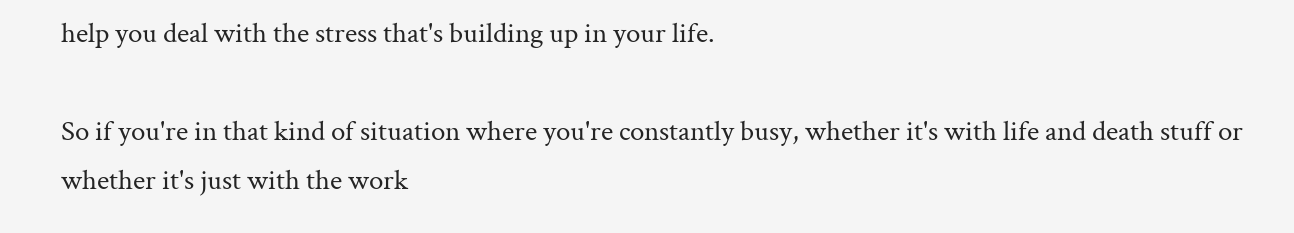help you deal with the stress that's building up in your life.

So if you're in that kind of situation where you're constantly busy, whether it's with life and death stuff or whether it's just with the work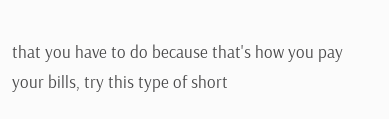that you have to do because that's how you pay your bills, try this type of short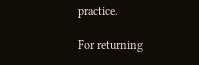practice.

For returning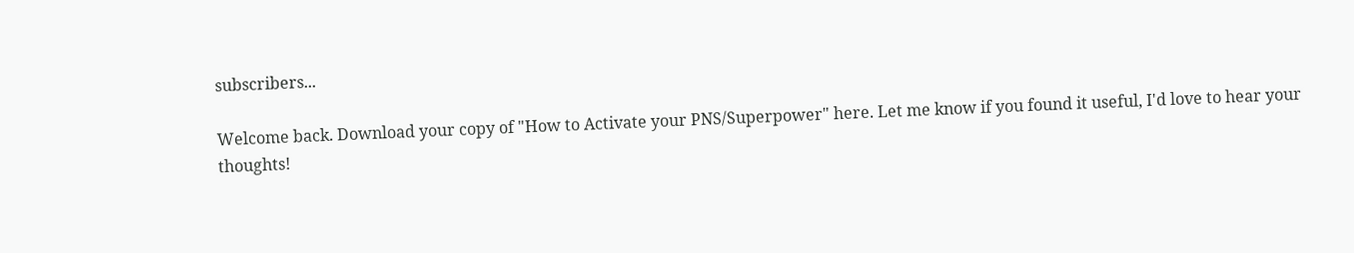subscribers...

Welcome back. Download your copy of "How to Activate your PNS/Superpower" here. Let me know if you found it useful, I'd love to hear your thoughts!